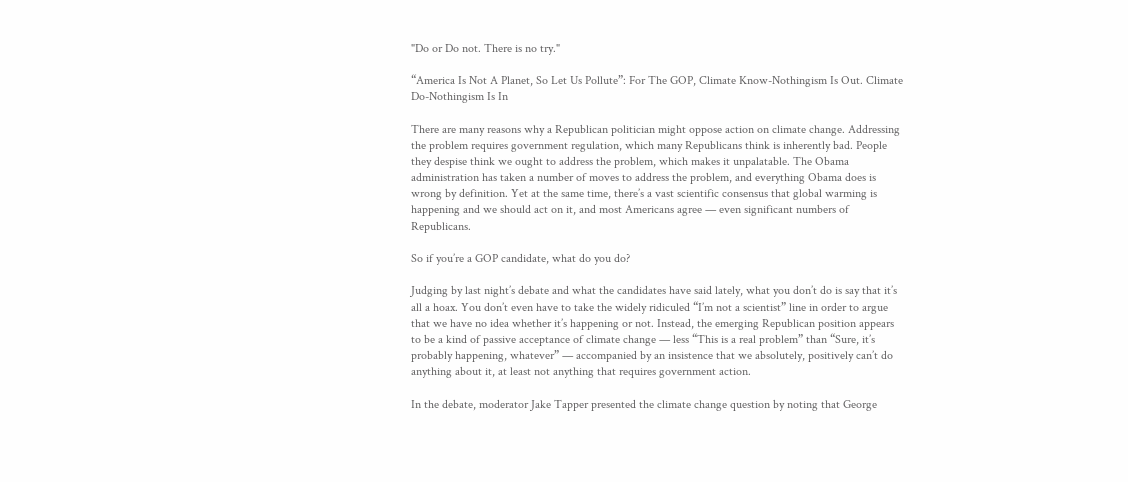"Do or Do not. There is no try."

“America Is Not A Planet, So Let Us Pollute”: For The GOP, Climate Know-Nothingism Is Out. Climate Do-Nothingism Is In

There are many reasons why a Republican politician might oppose action on climate change. Addressing the problem requires government regulation, which many Republicans think is inherently bad. People they despise think we ought to address the problem, which makes it unpalatable. The Obama administration has taken a number of moves to address the problem, and everything Obama does is wrong by definition. Yet at the same time, there’s a vast scientific consensus that global warming is happening and we should act on it, and most Americans agree — even significant numbers of Republicans.

So if you’re a GOP candidate, what do you do?

Judging by last night’s debate and what the candidates have said lately, what you don’t do is say that it’s all a hoax. You don’t even have to take the widely ridiculed “I’m not a scientist” line in order to argue that we have no idea whether it’s happening or not. Instead, the emerging Republican position appears to be a kind of passive acceptance of climate change — less “This is a real problem” than “Sure, it’s probably happening, whatever” — accompanied by an insistence that we absolutely, positively can’t do anything about it, at least not anything that requires government action.

In the debate, moderator Jake Tapper presented the climate change question by noting that George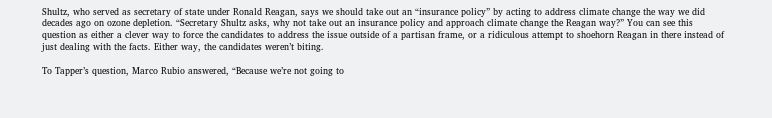Shultz, who served as secretary of state under Ronald Reagan, says we should take out an “insurance policy” by acting to address climate change the way we did decades ago on ozone depletion. “Secretary Shultz asks, why not take out an insurance policy and approach climate change the Reagan way?” You can see this question as either a clever way to force the candidates to address the issue outside of a partisan frame, or a ridiculous attempt to shoehorn Reagan in there instead of just dealing with the facts. Either way, the candidates weren’t biting.

To Tapper’s question, Marco Rubio answered, “Because we’re not going to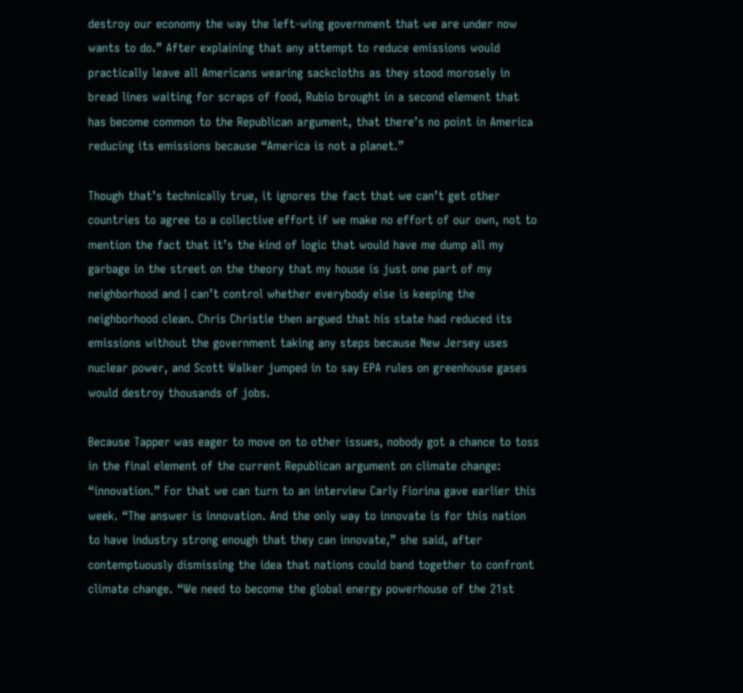destroy our economy the way the left-wing government that we are under now wants to do.” After explaining that any attempt to reduce emissions would practically leave all Americans wearing sackcloths as they stood morosely in bread lines waiting for scraps of food, Rubio brought in a second element that has become common to the Republican argument, that there’s no point in America reducing its emissions because “America is not a planet.”

Though that’s technically true, it ignores the fact that we can’t get other countries to agree to a collective effort if we make no effort of our own, not to mention the fact that it’s the kind of logic that would have me dump all my garbage in the street on the theory that my house is just one part of my neighborhood and I can’t control whether everybody else is keeping the neighborhood clean. Chris Christie then argued that his state had reduced its emissions without the government taking any steps because New Jersey uses nuclear power, and Scott Walker jumped in to say EPA rules on greenhouse gases would destroy thousands of jobs.

Because Tapper was eager to move on to other issues, nobody got a chance to toss in the final element of the current Republican argument on climate change: “innovation.” For that we can turn to an interview Carly Fiorina gave earlier this week. “The answer is innovation. And the only way to innovate is for this nation to have industry strong enough that they can innovate,” she said, after contemptuously dismissing the idea that nations could band together to confront climate change. “We need to become the global energy powerhouse of the 21st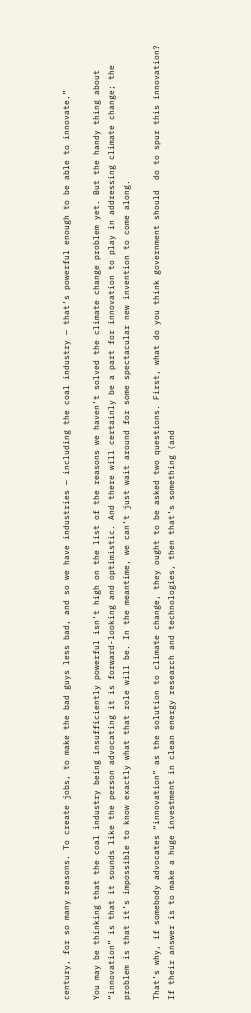century, for so many reasons. To create jobs, to make the bad guys less bad, and so we have industries — including the coal industry — that’s powerful enough to be able to innovate.”

You may be thinking that the coal industry being insufficiently powerful isn’t high on the list of the reasons we haven’t solved the climate change problem yet. But the handy thing about “innovation” is that it sounds like the person advocating it is forward-looking and optimistic. And there will certainly be a part for innovation to play in addressing climate change; the problem is that it’s impossible to know exactly what that role will be. In the meantime, we can’t just wait around for some spectacular new invention to come along.

That’s why, if somebody advocates “innovation” as the solution to climate change, they ought to be asked two questions. First, what do you think government should  do to spur this innovation? If their answer is to make a huge investment in clean energy research and technologies, then that’s something (and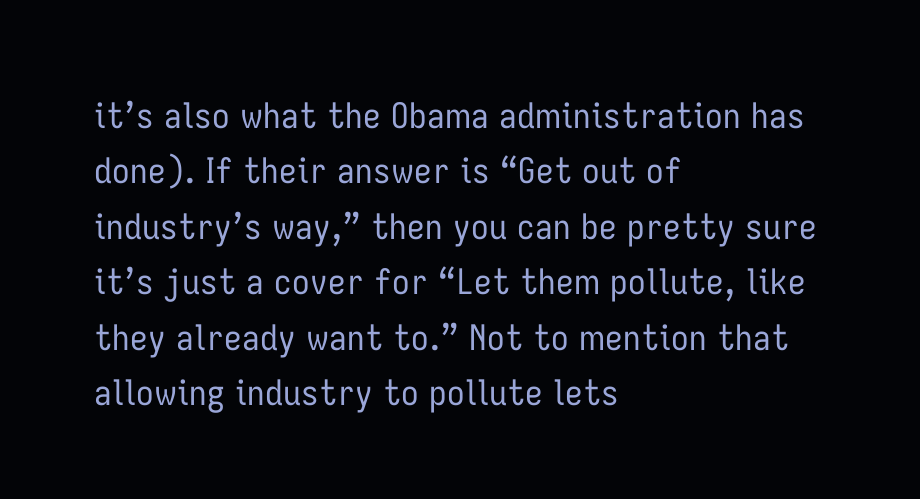it’s also what the Obama administration has done). If their answer is “Get out of industry’s way,” then you can be pretty sure it’s just a cover for “Let them pollute, like they already want to.” Not to mention that allowing industry to pollute lets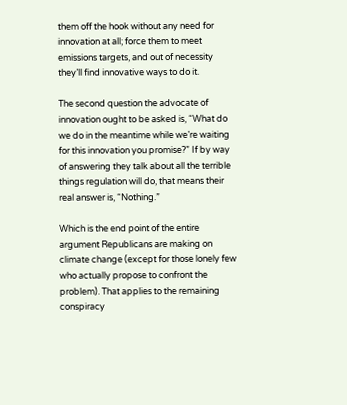them off the hook without any need for innovation at all; force them to meet emissions targets, and out of necessity they’ll find innovative ways to do it.

The second question the advocate of innovation ought to be asked is, “What do we do in the meantime while we’re waiting for this innovation you promise?” If by way of answering they talk about all the terrible things regulation will do, that means their real answer is, “Nothing.”

Which is the end point of the entire argument Republicans are making on climate change (except for those lonely few who actually propose to confront the problem). That applies to the remaining conspiracy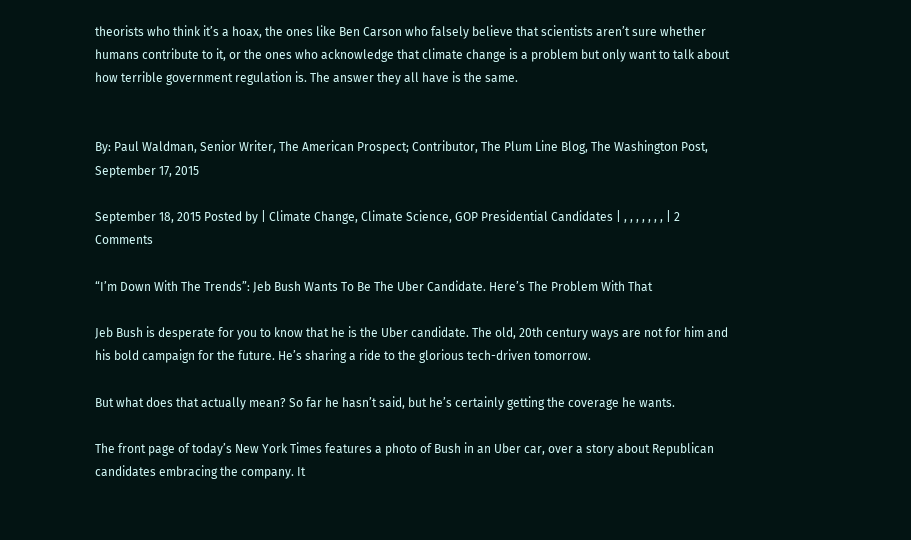theorists who think it’s a hoax, the ones like Ben Carson who falsely believe that scientists aren’t sure whether humans contribute to it, or the ones who acknowledge that climate change is a problem but only want to talk about how terrible government regulation is. The answer they all have is the same.


By: Paul Waldman, Senior Writer, The American Prospect; Contributor, The Plum Line Blog, The Washington Post, September 17, 2015

September 18, 2015 Posted by | Climate Change, Climate Science, GOP Presidential Candidates | , , , , , , , | 2 Comments

“I’m Down With The Trends”: Jeb Bush Wants To Be The Uber Candidate. Here’s The Problem With That

Jeb Bush is desperate for you to know that he is the Uber candidate. The old, 20th century ways are not for him and his bold campaign for the future. He’s sharing a ride to the glorious tech-driven tomorrow.

But what does that actually mean? So far he hasn’t said, but he’s certainly getting the coverage he wants.

The front page of today’s New York Times features a photo of Bush in an Uber car, over a story about Republican candidates embracing the company. It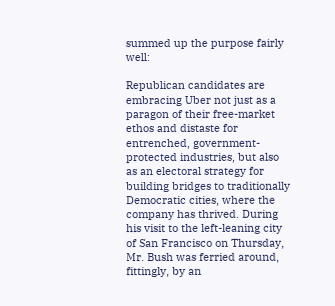summed up the purpose fairly well:

Republican candidates are embracing Uber not just as a paragon of their free-market ethos and distaste for entrenched, government-protected industries, but also as an electoral strategy for building bridges to traditionally Democratic cities, where the company has thrived. During his visit to the left-leaning city of San Francisco on Thursday, Mr. Bush was ferried around, fittingly, by an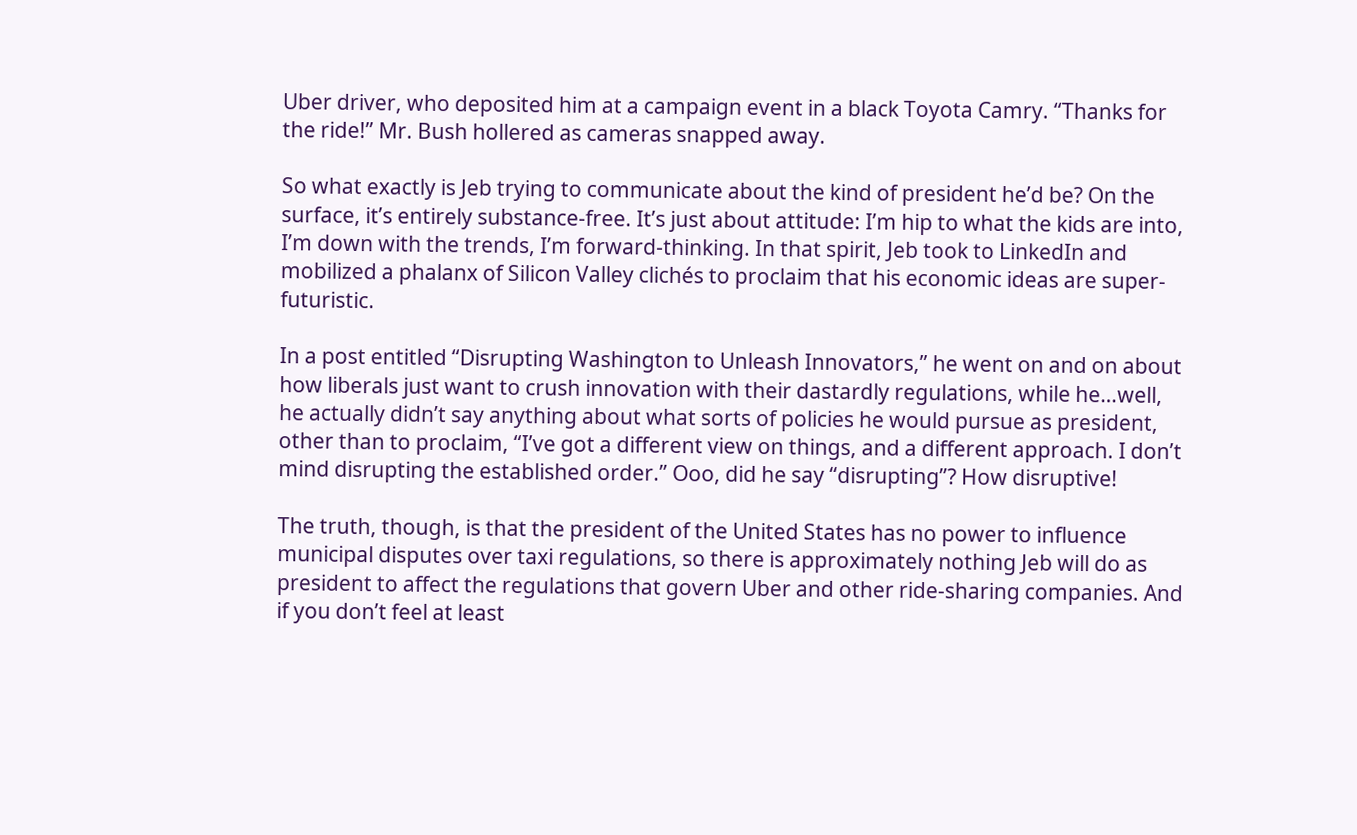Uber driver, who deposited him at a campaign event in a black Toyota Camry. “Thanks for the ride!” Mr. Bush hollered as cameras snapped away.

So what exactly is Jeb trying to communicate about the kind of president he’d be? On the surface, it’s entirely substance-free. It’s just about attitude: I’m hip to what the kids are into, I’m down with the trends, I’m forward-thinking. In that spirit, Jeb took to LinkedIn and mobilized a phalanx of Silicon Valley clichés to proclaim that his economic ideas are super-futuristic.

In a post entitled “Disrupting Washington to Unleash Innovators,” he went on and on about how liberals just want to crush innovation with their dastardly regulations, while he…well, he actually didn’t say anything about what sorts of policies he would pursue as president, other than to proclaim, “I’ve got a different view on things, and a different approach. I don’t mind disrupting the established order.” Ooo, did he say “disrupting”? How disruptive!

The truth, though, is that the president of the United States has no power to influence municipal disputes over taxi regulations, so there is approximately nothing Jeb will do as president to affect the regulations that govern Uber and other ride-sharing companies. And if you don’t feel at least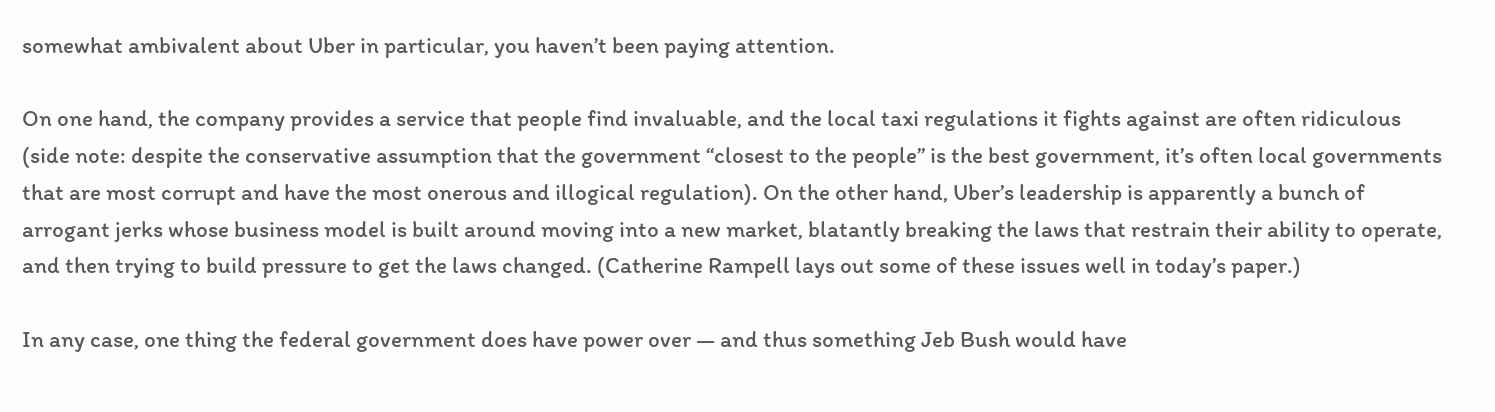somewhat ambivalent about Uber in particular, you haven’t been paying attention.

On one hand, the company provides a service that people find invaluable, and the local taxi regulations it fights against are often ridiculous (side note: despite the conservative assumption that the government “closest to the people” is the best government, it’s often local governments that are most corrupt and have the most onerous and illogical regulation). On the other hand, Uber’s leadership is apparently a bunch of arrogant jerks whose business model is built around moving into a new market, blatantly breaking the laws that restrain their ability to operate, and then trying to build pressure to get the laws changed. (Catherine Rampell lays out some of these issues well in today’s paper.)

In any case, one thing the federal government does have power over — and thus something Jeb Bush would have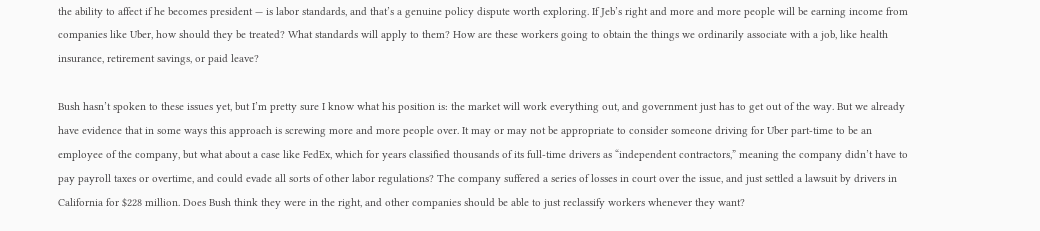the ability to affect if he becomes president — is labor standards, and that’s a genuine policy dispute worth exploring. If Jeb’s right and more and more people will be earning income from companies like Uber, how should they be treated? What standards will apply to them? How are these workers going to obtain the things we ordinarily associate with a job, like health insurance, retirement savings, or paid leave?

Bush hasn’t spoken to these issues yet, but I’m pretty sure I know what his position is: the market will work everything out, and government just has to get out of the way. But we already have evidence that in some ways this approach is screwing more and more people over. It may or may not be appropriate to consider someone driving for Uber part-time to be an employee of the company, but what about a case like FedEx, which for years classified thousands of its full-time drivers as “independent contractors,” meaning the company didn’t have to pay payroll taxes or overtime, and could evade all sorts of other labor regulations? The company suffered a series of losses in court over the issue, and just settled a lawsuit by drivers in California for $228 million. Does Bush think they were in the right, and other companies should be able to just reclassify workers whenever they want?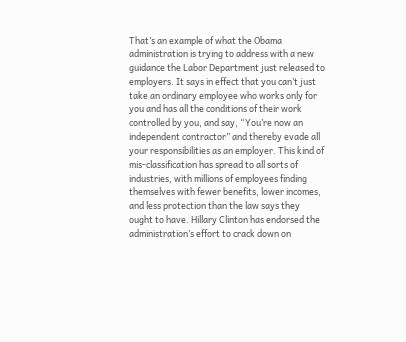That’s an example of what the Obama administration is trying to address with a new guidance the Labor Department just released to employers. It says in effect that you can’t just take an ordinary employee who works only for you and has all the conditions of their work controlled by you, and say, “You’re now an independent contractor” and thereby evade all your responsibilities as an employer. This kind of mis-classification has spread to all sorts of industries, with millions of employees finding themselves with fewer benefits, lower incomes, and less protection than the law says they ought to have. Hillary Clinton has endorsed the administration’s effort to crack down on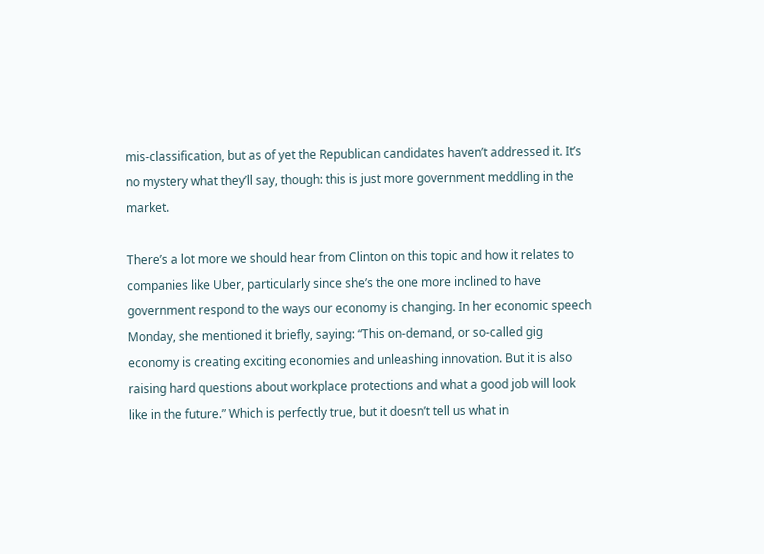mis-classification, but as of yet the Republican candidates haven’t addressed it. It’s no mystery what they’ll say, though: this is just more government meddling in the market.

There’s a lot more we should hear from Clinton on this topic and how it relates to companies like Uber, particularly since she’s the one more inclined to have government respond to the ways our economy is changing. In her economic speech Monday, she mentioned it briefly, saying: “This on-demand, or so-called gig economy is creating exciting economies and unleashing innovation. But it is also raising hard questions about workplace protections and what a good job will look like in the future.” Which is perfectly true, but it doesn’t tell us what in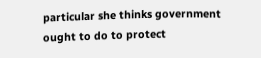particular she thinks government ought to do to protect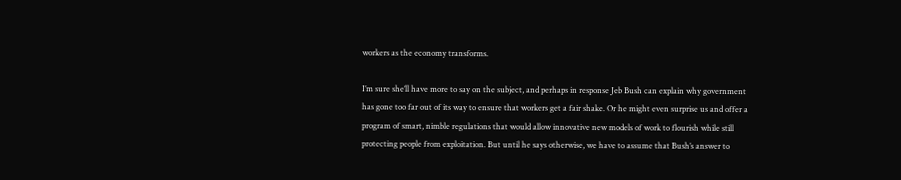workers as the economy transforms.

I’m sure she’ll have more to say on the subject, and perhaps in response Jeb Bush can explain why government has gone too far out of its way to ensure that workers get a fair shake. Or he might even surprise us and offer a program of smart, nimble regulations that would allow innovative new models of work to flourish while still protecting people from exploitation. But until he says otherwise, we have to assume that Bush’s answer to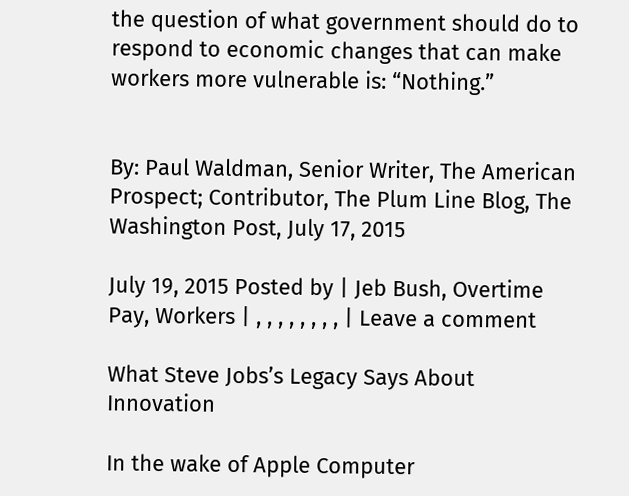the question of what government should do to respond to economic changes that can make workers more vulnerable is: “Nothing.”


By: Paul Waldman, Senior Writer, The American Prospect; Contributor, The Plum Line Blog, The Washington Post, July 17, 2015

July 19, 2015 Posted by | Jeb Bush, Overtime Pay, Workers | , , , , , , , , | Leave a comment

What Steve Jobs’s Legacy Says About Innovation

In the wake of Apple Computer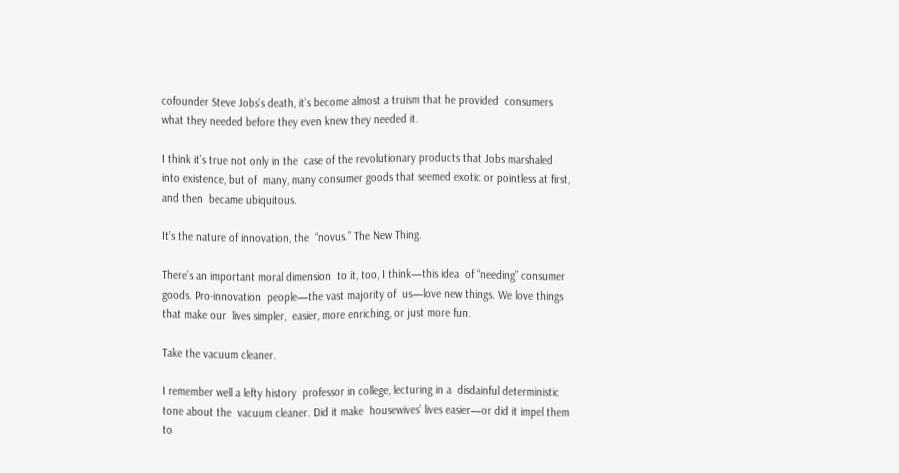cofounder Steve Jobs’s death, it’s become almost a truism that he provided  consumers what they needed before they even knew they needed it.

I think it’s true not only in the  case of the revolutionary products that Jobs marshaled into existence, but of  many, many consumer goods that seemed exotic or pointless at first, and then  became ubiquitous.

It’s the nature of innovation, the  “novus.” The New Thing.

There’s an important moral dimension  to it, too, I think—this idea  of “needing” consumer goods. Pro-innovation  people—the vast majority of  us—love new things. We love things that make our  lives simpler,  easier, more enriching, or just more fun.

Take the vacuum cleaner.

I remember well a lefty history  professor in college, lecturing in a  disdainful deterministic tone about the  vacuum cleaner. Did it make  housewives’ lives easier—or did it impel them to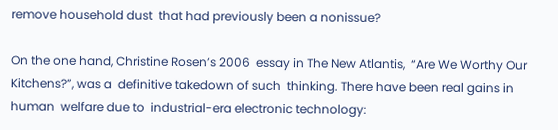remove household dust  that had previously been a nonissue?

On the one hand, Christine Rosen’s 2006  essay in The New Atlantis,  “Are We Worthy Our Kitchens?”, was a  definitive takedown of such  thinking. There have been real gains in human  welfare due to  industrial-era electronic technology: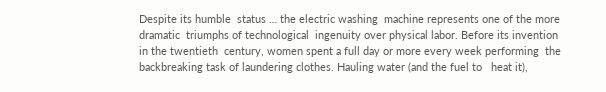Despite its humble  status … the electric washing  machine represents one of the more dramatic  triumphs of technological  ingenuity over physical labor. Before its invention  in the twentieth  century, women spent a full day or more every week performing  the  backbreaking task of laundering clothes. Hauling water (and the fuel to   heat it),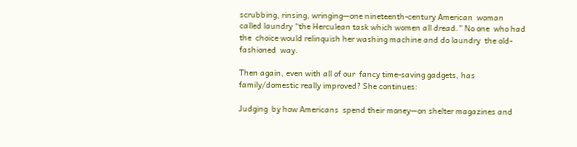scrubbing, rinsing, wringing—one nineteenth-century American  woman  called laundry “the Herculean task which women all dread.” No one  who had the  choice would relinquish her washing machine and do laundry  the old-fashioned  way.

Then again, even with all of our  fancy time-saving gadgets, has family/domestic really improved? She continues:

Judging  by how Americans  spend their money—on shelter magazines and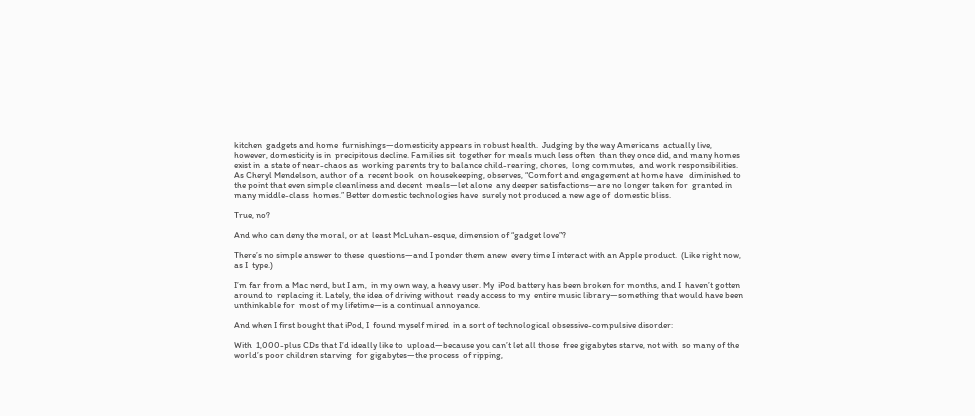kitchen  gadgets and home  furnishings—domesticity appears in robust health.  Judging by the way Americans  actually live, however, domesticity is in  precipitous decline. Families sit  together for meals much less often  than they once did, and many homes exist in  a state of near-chaos as  working parents try to balance child-rearing, chores,  long commutes,  and work responsibilities. As Cheryl Mendelson, author of a  recent book  on housekeeping, observes, “Comfort and engagement at home have   diminished to the point that even simple cleanliness and decent  meals—let alone  any deeper satisfactions—are no longer taken for  granted in many middle-class  homes.” Better domestic technologies have  surely not produced a new age of  domestic bliss.

True, no?

And who can deny the moral, or at  least McLuhan-esque, dimension of “gadget love”?

There’s no simple answer to these  questions—and I ponder them anew  every time I interact with an Apple product.  (Like right now, as I  type.)

I’m far from a Mac nerd, but I am,  in my own way, a heavy user. My  iPod battery has been broken for months, and I  haven’t gotten around to  replacing it. Lately, the idea of driving without  ready access to my  entire music library—something that would have been  unthinkable for  most of my lifetime—is a continual annoyance.

And when I first bought that iPod, I  found myself mired  in a sort of technological obsessive-compulsive disorder:

With  1,000-plus CDs that I’d ideally like to  upload—because you can’t let all those  free gigabytes starve, not with  so many of the world’s poor children starving  for gigabytes—the process  of ripping,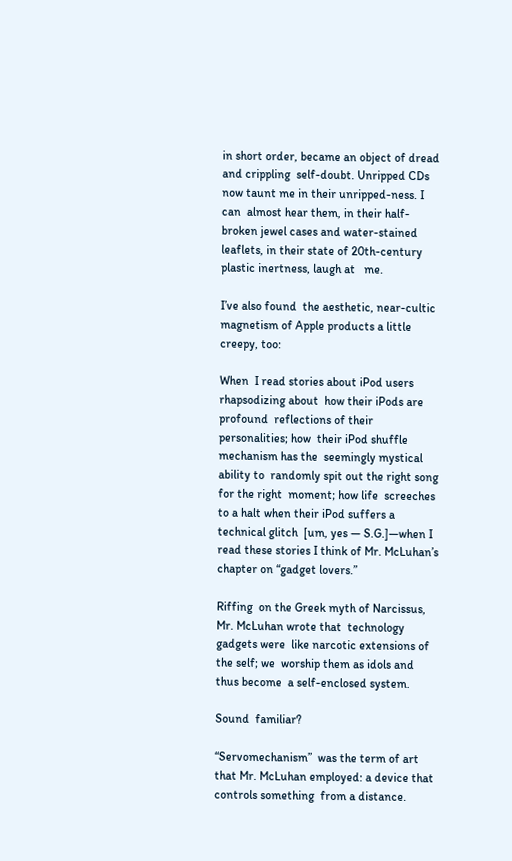in short order, became an object of dread  and crippling  self-doubt. Unripped CDs now taunt me in their unripped-ness. I  can  almost hear them, in their half-broken jewel cases and water-stained   leaflets, in their state of 20th-century plastic inertness, laugh at   me.

I’ve also found  the aesthetic, near-cultic magnetism of Apple products a little creepy, too:

When  I read stories about iPod users rhapsodizing about  how their iPods are profound  reflections of their personalities; how  their iPod shuffle mechanism has the  seemingly mystical ability to  randomly spit out the right song for the right  moment; how life  screeches to a halt when their iPod suffers a technical glitch  [um, yes — S.G.]—when I read these stories I think of Mr. McLuhan’s  chapter on “gadget lovers.”

Riffing  on the Greek myth of Narcissus, Mr. McLuhan wrote that  technology gadgets were  like narcotic extensions of the self; we  worship them as idols and thus become  a self-enclosed system.

Sound  familiar?

“Servomechanism”  was the term of art that Mr. McLuhan employed: a device that controls something  from a distance.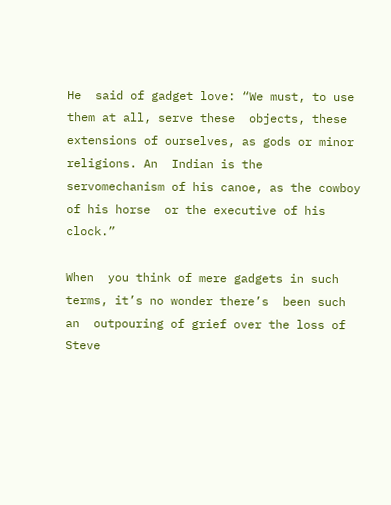He  said of gadget love: “We must, to use them at all, serve these  objects, these  extensions of ourselves, as gods or minor religions. An  Indian is the  servomechanism of his canoe, as the cowboy of his horse  or the executive of his  clock.”

When  you think of mere gadgets in such terms, it’s no wonder there’s  been such an  outpouring of grief over the loss of Steve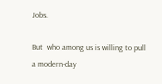Jobs.

But  who among us is willing to pull  a modern-day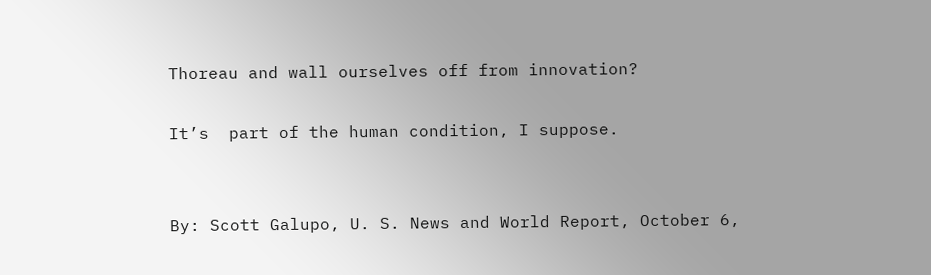Thoreau and wall ourselves off from innovation?

It’s  part of the human condition, I suppose.


By: Scott Galupo, U. S. News and World Report, October 6,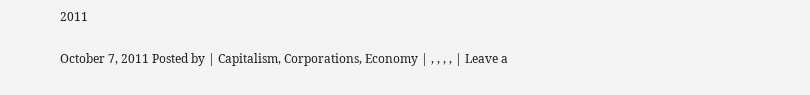2011

October 7, 2011 Posted by | Capitalism, Corporations, Economy | , , , , | Leave a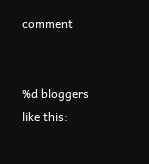comment


%d bloggers like this: